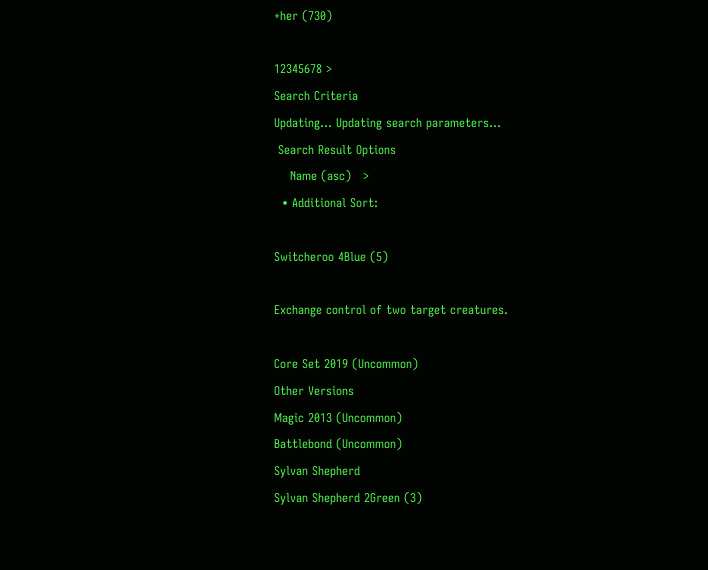+her (730)

12345678 >
Search Criteria
Updating... Updating search parameters...
 Search Result Options
    Name (asc)   >
  • Additional Sort:

Switcheroo 4Blue (5)

Exchange control of two target creatures.

Core Set 2019 (Uncommon)
Other Versions
Magic 2013 (Uncommon)
Battlebond (Uncommon)
Sylvan Shepherd
Sylvan Shepherd 2Green (3)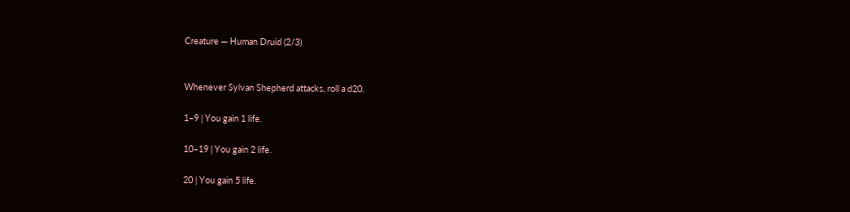Creature — Human Druid (2/3)


Whenever Sylvan Shepherd attacks, roll a d20.

1–9 | You gain 1 life.

10–19 | You gain 2 life.

20 | You gain 5 life.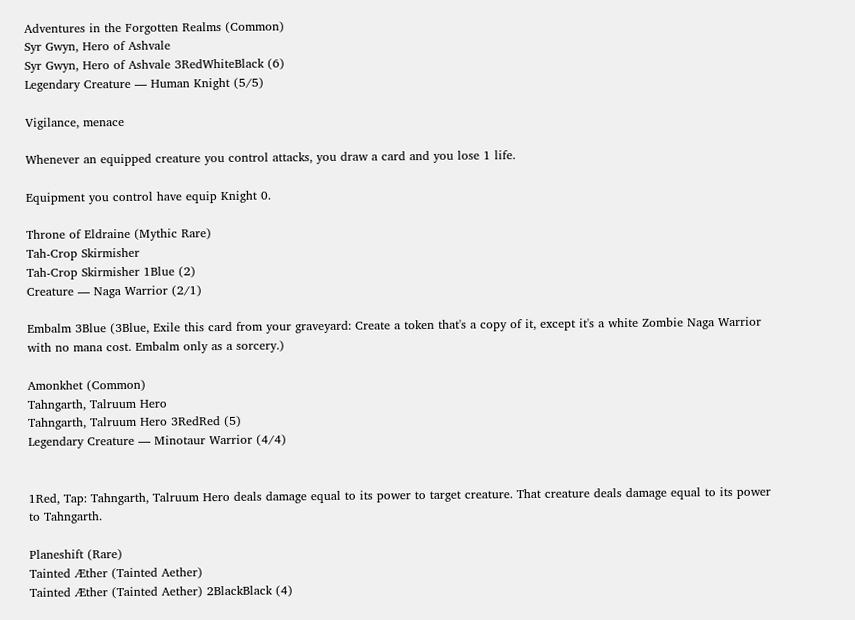Adventures in the Forgotten Realms (Common)
Syr Gwyn, Hero of Ashvale
Syr Gwyn, Hero of Ashvale 3RedWhiteBlack (6)
Legendary Creature — Human Knight (5/5)

Vigilance, menace

Whenever an equipped creature you control attacks, you draw a card and you lose 1 life.

Equipment you control have equip Knight 0.

Throne of Eldraine (Mythic Rare)
Tah-Crop Skirmisher
Tah-Crop Skirmisher 1Blue (2)
Creature — Naga Warrior (2/1)

Embalm 3Blue (3Blue, Exile this card from your graveyard: Create a token that's a copy of it, except it's a white Zombie Naga Warrior with no mana cost. Embalm only as a sorcery.)

Amonkhet (Common)
Tahngarth, Talruum Hero
Tahngarth, Talruum Hero 3RedRed (5)
Legendary Creature — Minotaur Warrior (4/4)


1Red, Tap: Tahngarth, Talruum Hero deals damage equal to its power to target creature. That creature deals damage equal to its power to Tahngarth.

Planeshift (Rare)
Tainted Æther (Tainted Aether)
Tainted Æther (Tainted Aether) 2BlackBlack (4)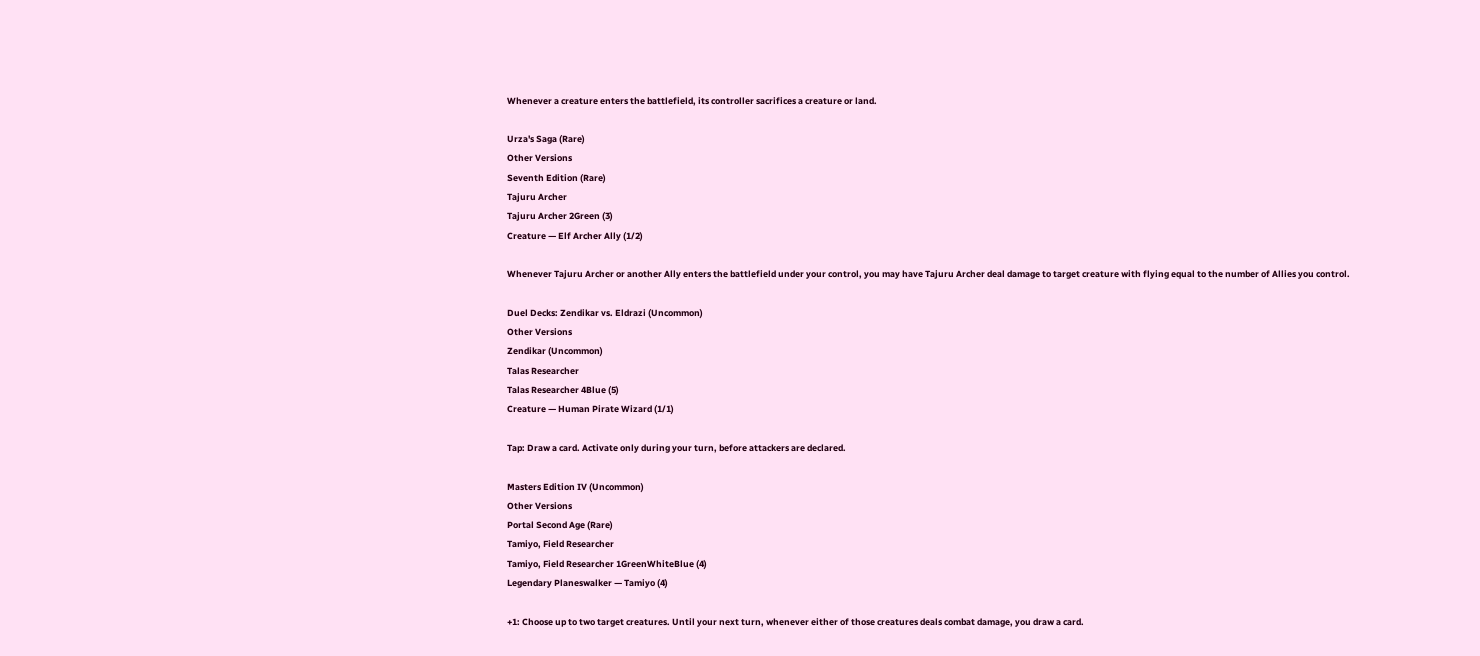Whenever a creature enters the battlefield, its controller sacrifices a creature or land.

Urza's Saga (Rare)
Other Versions
Seventh Edition (Rare)
Tajuru Archer
Tajuru Archer 2Green (3)
Creature — Elf Archer Ally (1/2)

Whenever Tajuru Archer or another Ally enters the battlefield under your control, you may have Tajuru Archer deal damage to target creature with flying equal to the number of Allies you control.

Duel Decks: Zendikar vs. Eldrazi (Uncommon)
Other Versions
Zendikar (Uncommon)
Talas Researcher
Talas Researcher 4Blue (5)
Creature — Human Pirate Wizard (1/1)

Tap: Draw a card. Activate only during your turn, before attackers are declared.

Masters Edition IV (Uncommon)
Other Versions
Portal Second Age (Rare)
Tamiyo, Field Researcher
Tamiyo, Field Researcher 1GreenWhiteBlue (4)
Legendary Planeswalker — Tamiyo (4)

+1: Choose up to two target creatures. Until your next turn, whenever either of those creatures deals combat damage, you draw a card.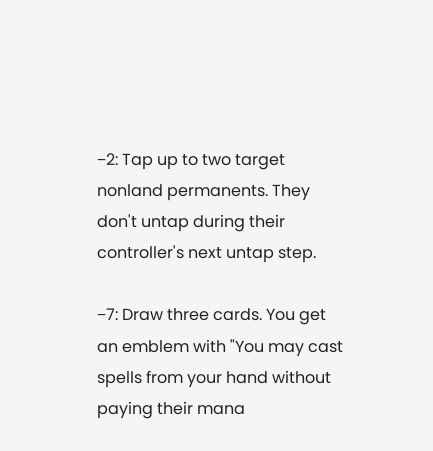−2: Tap up to two target nonland permanents. They don't untap during their controller's next untap step.

−7: Draw three cards. You get an emblem with "You may cast spells from your hand without paying their mana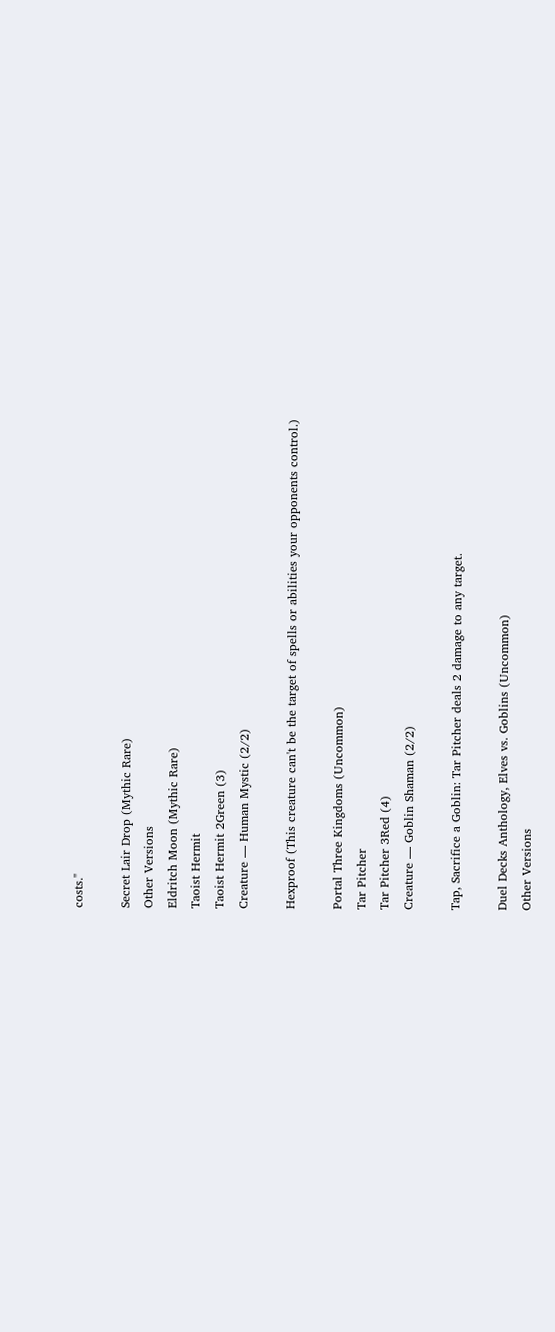costs."

Secret Lair Drop (Mythic Rare)
Other Versions
Eldritch Moon (Mythic Rare)
Taoist Hermit
Taoist Hermit 2Green (3)
Creature — Human Mystic (2/2)

Hexproof (This creature can't be the target of spells or abilities your opponents control.)

Portal Three Kingdoms (Uncommon)
Tar Pitcher
Tar Pitcher 3Red (4)
Creature — Goblin Shaman (2/2)

Tap, Sacrifice a Goblin: Tar Pitcher deals 2 damage to any target.

Duel Decks Anthology, Elves vs. Goblins (Uncommon)
Other Versions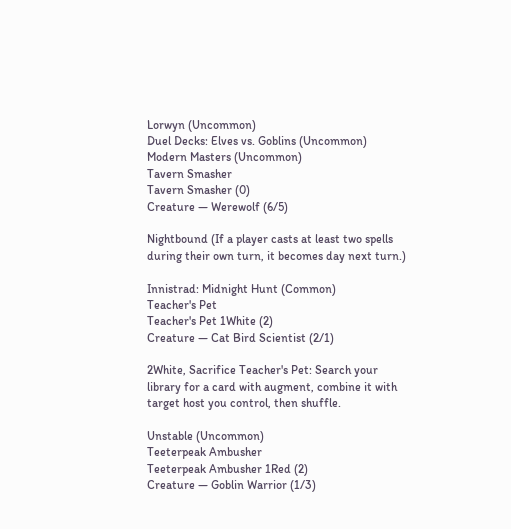Lorwyn (Uncommon)
Duel Decks: Elves vs. Goblins (Uncommon)
Modern Masters (Uncommon)
Tavern Smasher
Tavern Smasher (0)
Creature — Werewolf (6/5)

Nightbound (If a player casts at least two spells during their own turn, it becomes day next turn.)

Innistrad: Midnight Hunt (Common)
Teacher's Pet
Teacher's Pet 1White (2)
Creature — Cat Bird Scientist (2/1)

2White, Sacrifice Teacher's Pet: Search your library for a card with augment, combine it with target host you control, then shuffle.

Unstable (Uncommon)
Teeterpeak Ambusher
Teeterpeak Ambusher 1Red (2)
Creature — Goblin Warrior (1/3)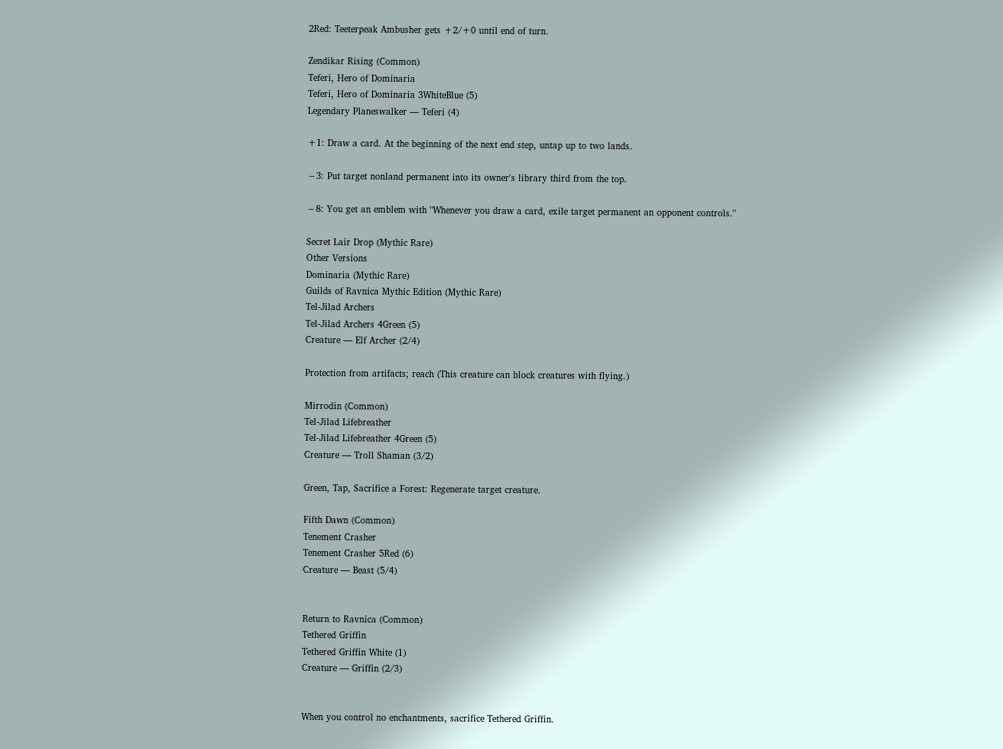2Red: Teeterpeak Ambusher gets +2/+0 until end of turn.

Zendikar Rising (Common)
Teferi, Hero of Dominaria
Teferi, Hero of Dominaria 3WhiteBlue (5)
Legendary Planeswalker — Teferi (4)

+1: Draw a card. At the beginning of the next end step, untap up to two lands.

−3: Put target nonland permanent into its owner's library third from the top.

−8: You get an emblem with "Whenever you draw a card, exile target permanent an opponent controls."

Secret Lair Drop (Mythic Rare)
Other Versions
Dominaria (Mythic Rare)
Guilds of Ravnica Mythic Edition (Mythic Rare)
Tel-Jilad Archers
Tel-Jilad Archers 4Green (5)
Creature — Elf Archer (2/4)

Protection from artifacts; reach (This creature can block creatures with flying.)

Mirrodin (Common)
Tel-Jilad Lifebreather
Tel-Jilad Lifebreather 4Green (5)
Creature — Troll Shaman (3/2)

Green, Tap, Sacrifice a Forest: Regenerate target creature.

Fifth Dawn (Common)
Tenement Crasher
Tenement Crasher 5Red (6)
Creature — Beast (5/4)


Return to Ravnica (Common)
Tethered Griffin
Tethered Griffin White (1)
Creature — Griffin (2/3)


When you control no enchantments, sacrifice Tethered Griffin.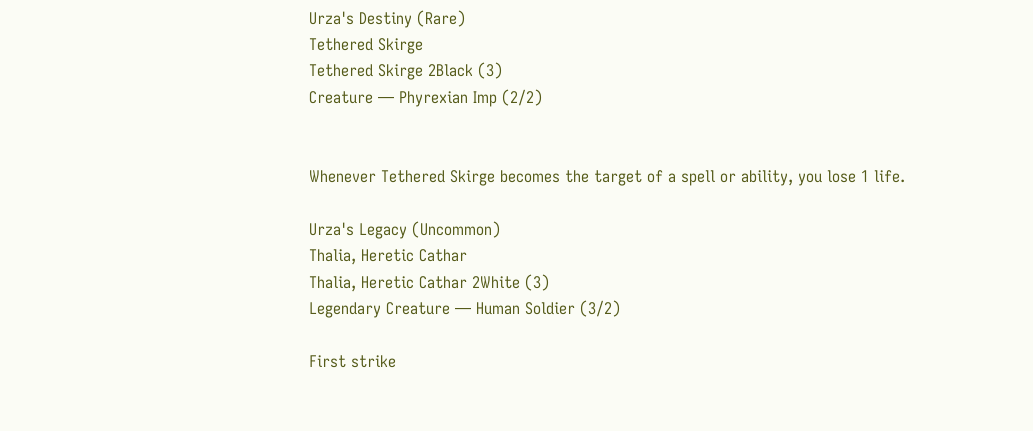Urza's Destiny (Rare)
Tethered Skirge
Tethered Skirge 2Black (3)
Creature — Phyrexian Imp (2/2)


Whenever Tethered Skirge becomes the target of a spell or ability, you lose 1 life.

Urza's Legacy (Uncommon)
Thalia, Heretic Cathar
Thalia, Heretic Cathar 2White (3)
Legendary Creature — Human Soldier (3/2)

First strike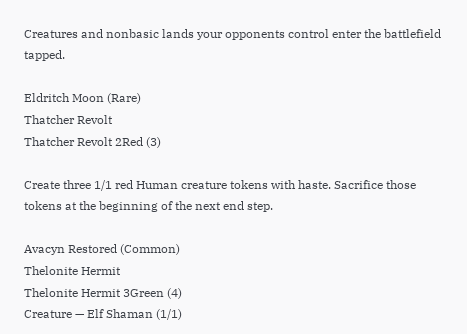Creatures and nonbasic lands your opponents control enter the battlefield tapped.

Eldritch Moon (Rare)
Thatcher Revolt
Thatcher Revolt 2Red (3)

Create three 1/1 red Human creature tokens with haste. Sacrifice those tokens at the beginning of the next end step.

Avacyn Restored (Common)
Thelonite Hermit
Thelonite Hermit 3Green (4)
Creature — Elf Shaman (1/1)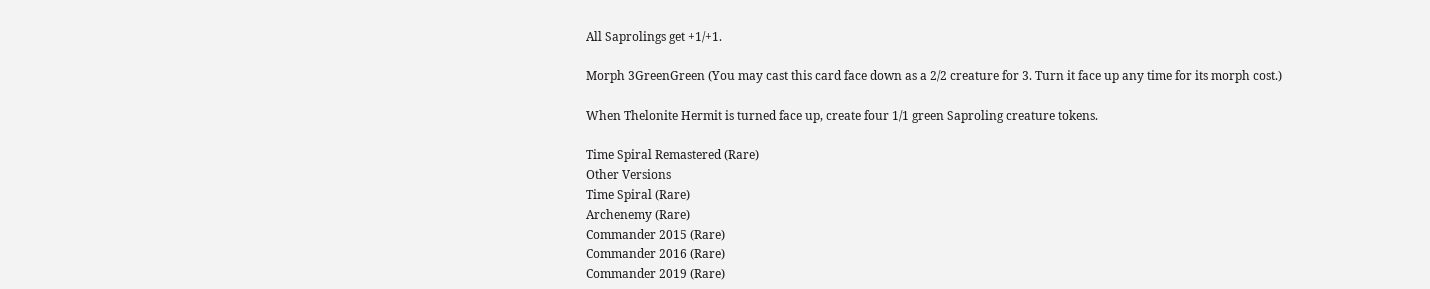All Saprolings get +1/+1.

Morph 3GreenGreen (You may cast this card face down as a 2/2 creature for 3. Turn it face up any time for its morph cost.)

When Thelonite Hermit is turned face up, create four 1/1 green Saproling creature tokens.

Time Spiral Remastered (Rare)
Other Versions
Time Spiral (Rare)
Archenemy (Rare)
Commander 2015 (Rare)
Commander 2016 (Rare)
Commander 2019 (Rare)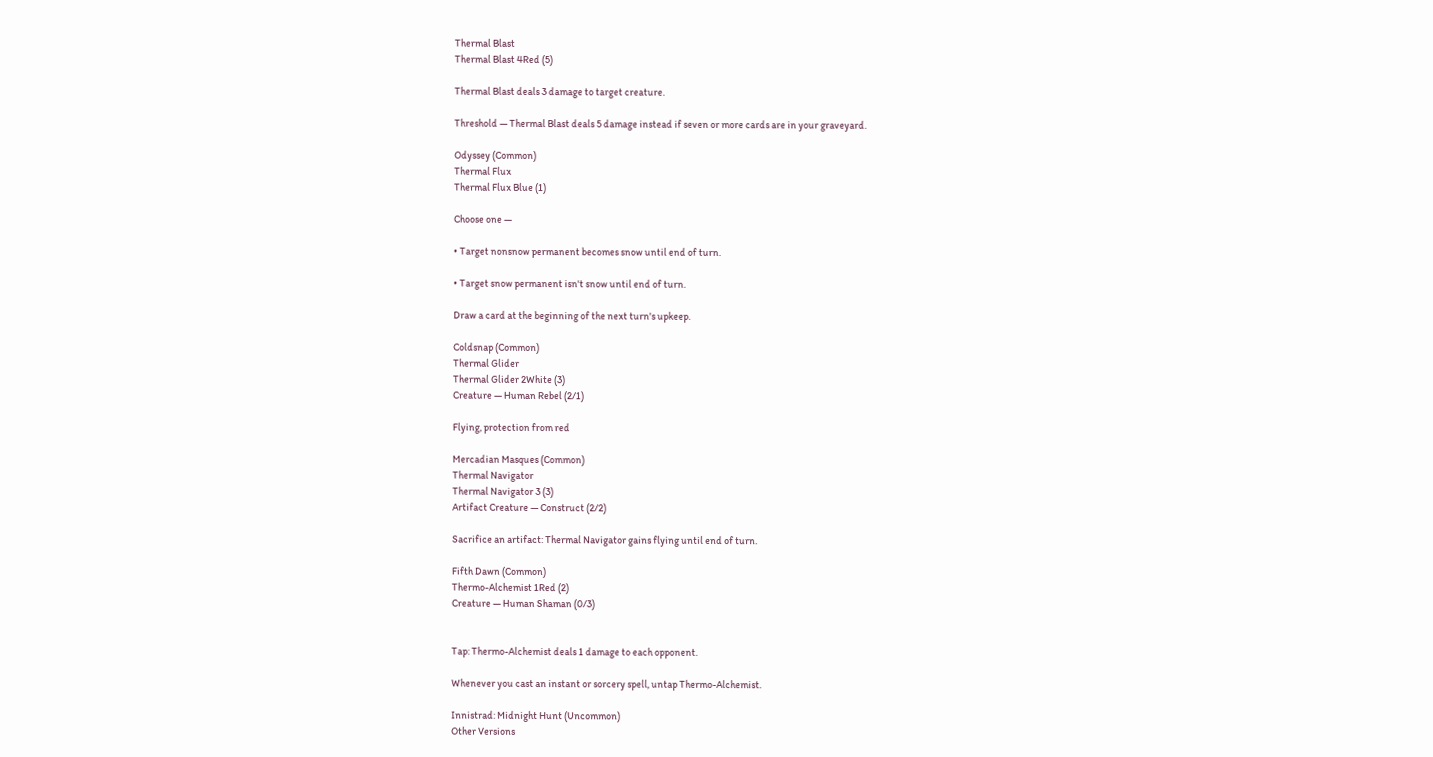Thermal Blast
Thermal Blast 4Red (5)

Thermal Blast deals 3 damage to target creature.

Threshold — Thermal Blast deals 5 damage instead if seven or more cards are in your graveyard.

Odyssey (Common)
Thermal Flux
Thermal Flux Blue (1)

Choose one —

• Target nonsnow permanent becomes snow until end of turn.

• Target snow permanent isn't snow until end of turn.

Draw a card at the beginning of the next turn's upkeep.

Coldsnap (Common)
Thermal Glider
Thermal Glider 2White (3)
Creature — Human Rebel (2/1)

Flying, protection from red

Mercadian Masques (Common)
Thermal Navigator
Thermal Navigator 3 (3)
Artifact Creature — Construct (2/2)

Sacrifice an artifact: Thermal Navigator gains flying until end of turn.

Fifth Dawn (Common)
Thermo-Alchemist 1Red (2)
Creature — Human Shaman (0/3)


Tap: Thermo-Alchemist deals 1 damage to each opponent.

Whenever you cast an instant or sorcery spell, untap Thermo-Alchemist.

Innistrad: Midnight Hunt (Uncommon)
Other Versions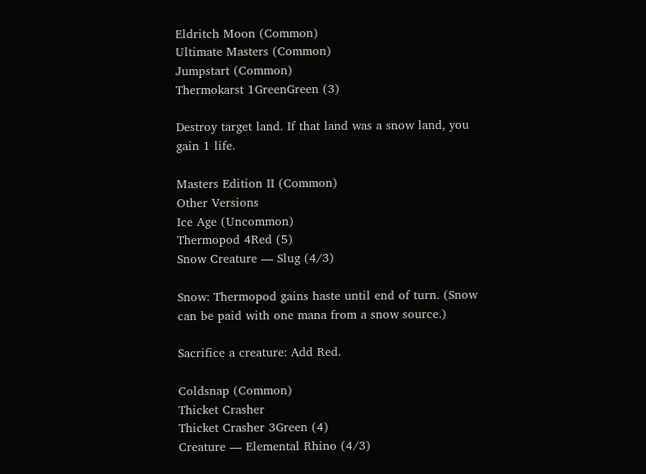Eldritch Moon (Common)
Ultimate Masters (Common)
Jumpstart (Common)
Thermokarst 1GreenGreen (3)

Destroy target land. If that land was a snow land, you gain 1 life.

Masters Edition II (Common)
Other Versions
Ice Age (Uncommon)
Thermopod 4Red (5)
Snow Creature — Slug (4/3)

Snow: Thermopod gains haste until end of turn. (Snow can be paid with one mana from a snow source.)

Sacrifice a creature: Add Red.

Coldsnap (Common)
Thicket Crasher
Thicket Crasher 3Green (4)
Creature — Elemental Rhino (4/3)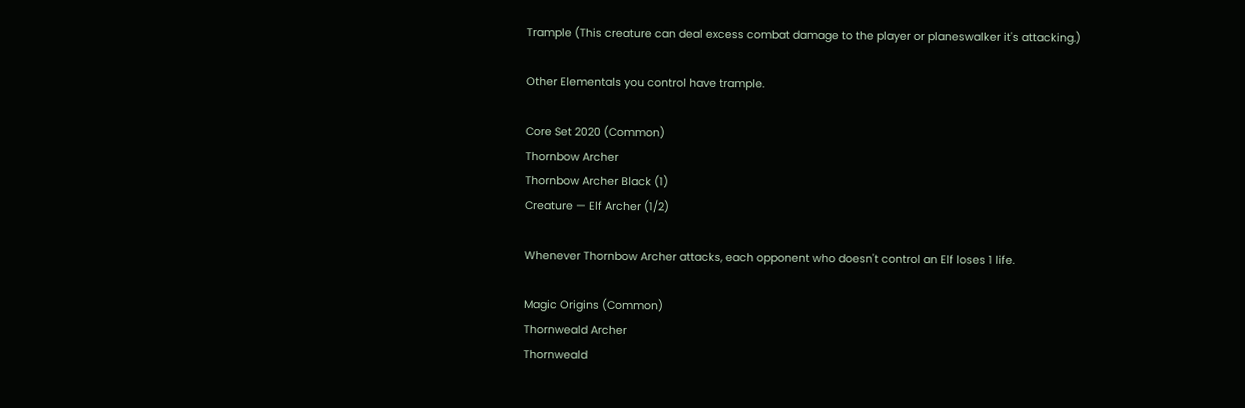Trample (This creature can deal excess combat damage to the player or planeswalker it's attacking.)

Other Elementals you control have trample.

Core Set 2020 (Common)
Thornbow Archer
Thornbow Archer Black (1)
Creature — Elf Archer (1/2)

Whenever Thornbow Archer attacks, each opponent who doesn't control an Elf loses 1 life.

Magic Origins (Common)
Thornweald Archer
Thornweald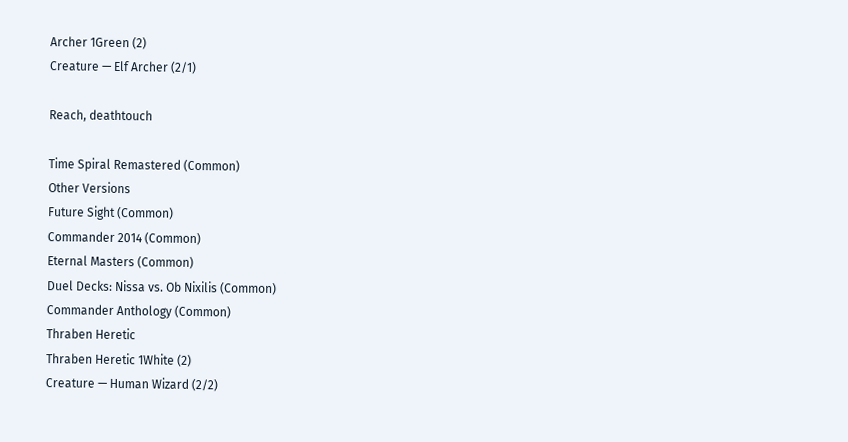Archer 1Green (2)
Creature — Elf Archer (2/1)

Reach, deathtouch

Time Spiral Remastered (Common)
Other Versions
Future Sight (Common)
Commander 2014 (Common)
Eternal Masters (Common)
Duel Decks: Nissa vs. Ob Nixilis (Common)
Commander Anthology (Common)
Thraben Heretic
Thraben Heretic 1White (2)
Creature — Human Wizard (2/2)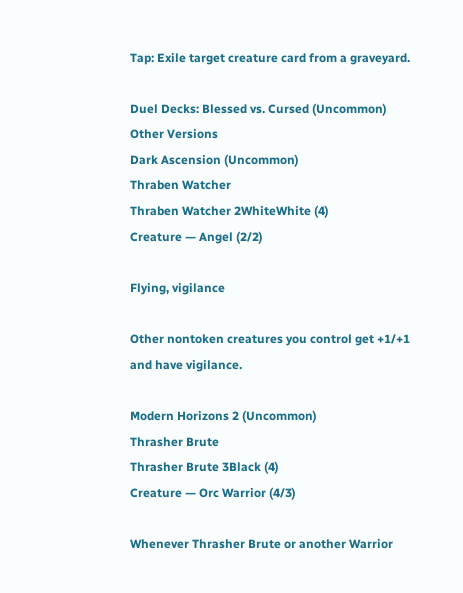Tap: Exile target creature card from a graveyard.

Duel Decks: Blessed vs. Cursed (Uncommon)
Other Versions
Dark Ascension (Uncommon)
Thraben Watcher
Thraben Watcher 2WhiteWhite (4)
Creature — Angel (2/2)

Flying, vigilance

Other nontoken creatures you control get +1/+1 and have vigilance.

Modern Horizons 2 (Uncommon)
Thrasher Brute
Thrasher Brute 3Black (4)
Creature — Orc Warrior (4/3)

Whenever Thrasher Brute or another Warrior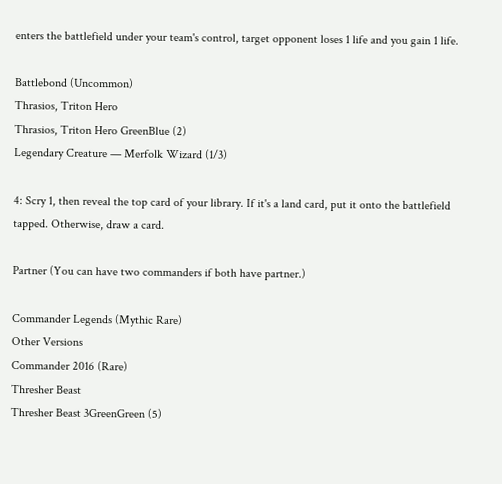enters the battlefield under your team's control, target opponent loses 1 life and you gain 1 life.

Battlebond (Uncommon)
Thrasios, Triton Hero
Thrasios, Triton Hero GreenBlue (2)
Legendary Creature — Merfolk Wizard (1/3)

4: Scry 1, then reveal the top card of your library. If it's a land card, put it onto the battlefield tapped. Otherwise, draw a card.

Partner (You can have two commanders if both have partner.)

Commander Legends (Mythic Rare)
Other Versions
Commander 2016 (Rare)
Thresher Beast
Thresher Beast 3GreenGreen (5)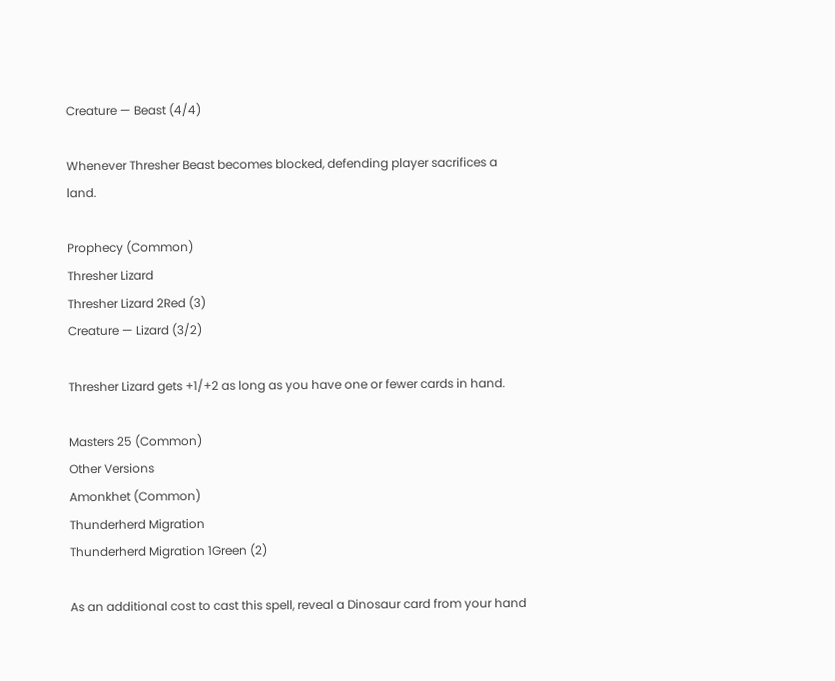Creature — Beast (4/4)

Whenever Thresher Beast becomes blocked, defending player sacrifices a land.

Prophecy (Common)
Thresher Lizard
Thresher Lizard 2Red (3)
Creature — Lizard (3/2)

Thresher Lizard gets +1/+2 as long as you have one or fewer cards in hand.

Masters 25 (Common)
Other Versions
Amonkhet (Common)
Thunderherd Migration
Thunderherd Migration 1Green (2)

As an additional cost to cast this spell, reveal a Dinosaur card from your hand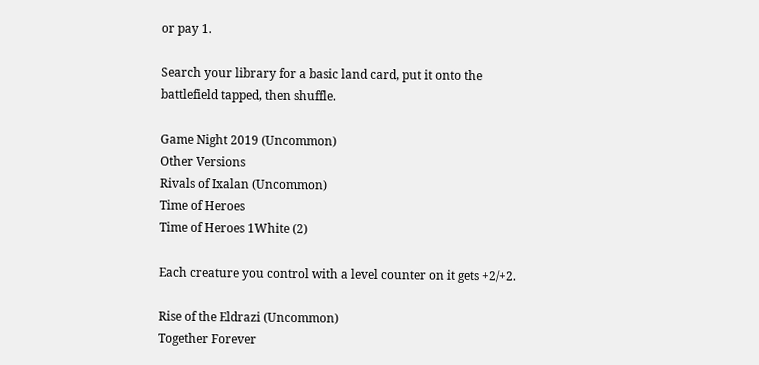or pay 1.

Search your library for a basic land card, put it onto the battlefield tapped, then shuffle.

Game Night 2019 (Uncommon)
Other Versions
Rivals of Ixalan (Uncommon)
Time of Heroes
Time of Heroes 1White (2)

Each creature you control with a level counter on it gets +2/+2.

Rise of the Eldrazi (Uncommon)
Together Forever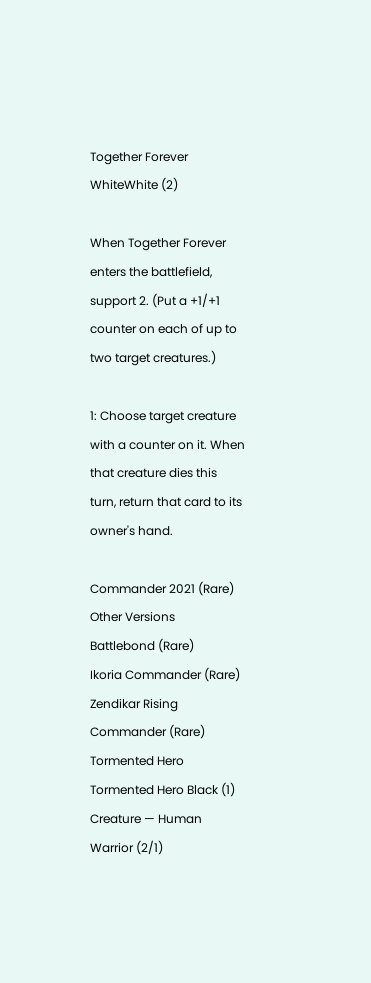Together Forever WhiteWhite (2)

When Together Forever enters the battlefield, support 2. (Put a +1/+1 counter on each of up to two target creatures.)

1: Choose target creature with a counter on it. When that creature dies this turn, return that card to its owner's hand.

Commander 2021 (Rare)
Other Versions
Battlebond (Rare)
Ikoria Commander (Rare)
Zendikar Rising Commander (Rare)
Tormented Hero
Tormented Hero Black (1)
Creature — Human Warrior (2/1)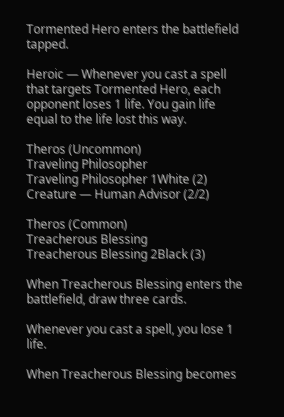Tormented Hero enters the battlefield tapped.

Heroic — Whenever you cast a spell that targets Tormented Hero, each opponent loses 1 life. You gain life equal to the life lost this way.

Theros (Uncommon)
Traveling Philosopher
Traveling Philosopher 1White (2)
Creature — Human Advisor (2/2)

Theros (Common)
Treacherous Blessing
Treacherous Blessing 2Black (3)

When Treacherous Blessing enters the battlefield, draw three cards.

Whenever you cast a spell, you lose 1 life.

When Treacherous Blessing becomes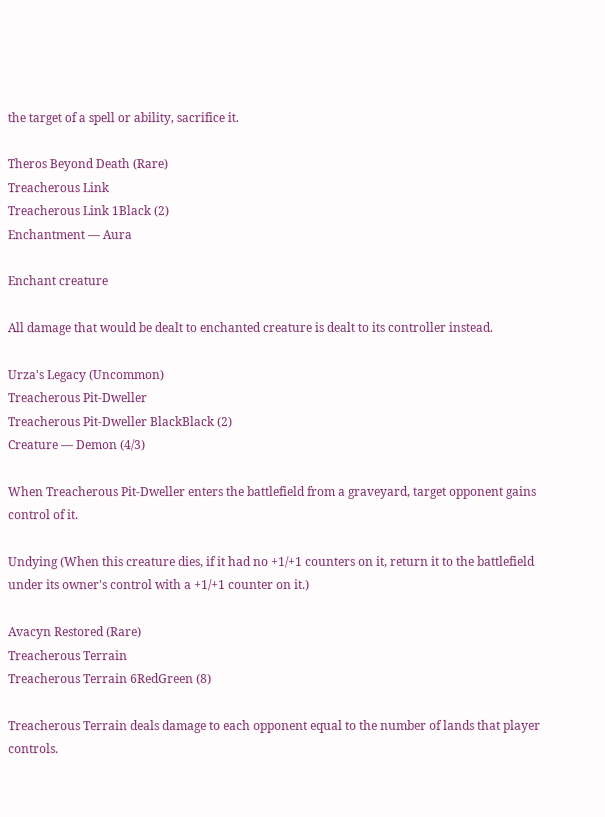the target of a spell or ability, sacrifice it.

Theros Beyond Death (Rare)
Treacherous Link
Treacherous Link 1Black (2)
Enchantment — Aura

Enchant creature

All damage that would be dealt to enchanted creature is dealt to its controller instead.

Urza's Legacy (Uncommon)
Treacherous Pit-Dweller
Treacherous Pit-Dweller BlackBlack (2)
Creature — Demon (4/3)

When Treacherous Pit-Dweller enters the battlefield from a graveyard, target opponent gains control of it.

Undying (When this creature dies, if it had no +1/+1 counters on it, return it to the battlefield under its owner's control with a +1/+1 counter on it.)

Avacyn Restored (Rare)
Treacherous Terrain
Treacherous Terrain 6RedGreen (8)

Treacherous Terrain deals damage to each opponent equal to the number of lands that player controls.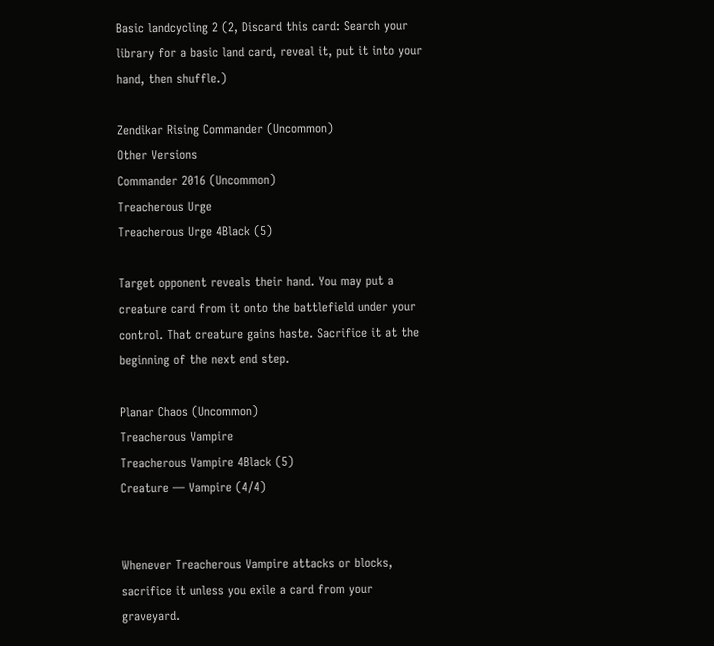Basic landcycling 2 (2, Discard this card: Search your library for a basic land card, reveal it, put it into your hand, then shuffle.)

Zendikar Rising Commander (Uncommon)
Other Versions
Commander 2016 (Uncommon)
Treacherous Urge
Treacherous Urge 4Black (5)

Target opponent reveals their hand. You may put a creature card from it onto the battlefield under your control. That creature gains haste. Sacrifice it at the beginning of the next end step.

Planar Chaos (Uncommon)
Treacherous Vampire
Treacherous Vampire 4Black (5)
Creature — Vampire (4/4)


Whenever Treacherous Vampire attacks or blocks, sacrifice it unless you exile a card from your graveyard.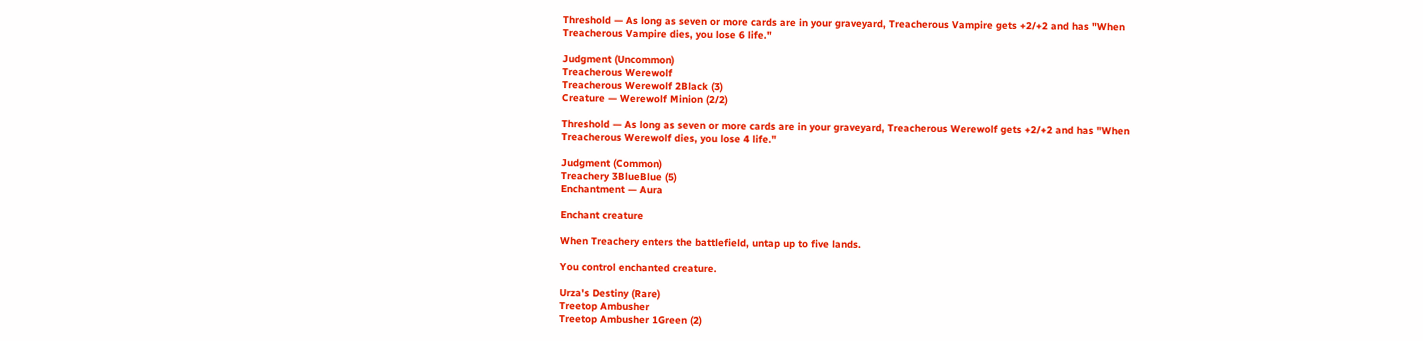Threshold — As long as seven or more cards are in your graveyard, Treacherous Vampire gets +2/+2 and has "When Treacherous Vampire dies, you lose 6 life."

Judgment (Uncommon)
Treacherous Werewolf
Treacherous Werewolf 2Black (3)
Creature — Werewolf Minion (2/2)

Threshold — As long as seven or more cards are in your graveyard, Treacherous Werewolf gets +2/+2 and has "When Treacherous Werewolf dies, you lose 4 life."

Judgment (Common)
Treachery 3BlueBlue (5)
Enchantment — Aura

Enchant creature

When Treachery enters the battlefield, untap up to five lands.

You control enchanted creature.

Urza's Destiny (Rare)
Treetop Ambusher
Treetop Ambusher 1Green (2)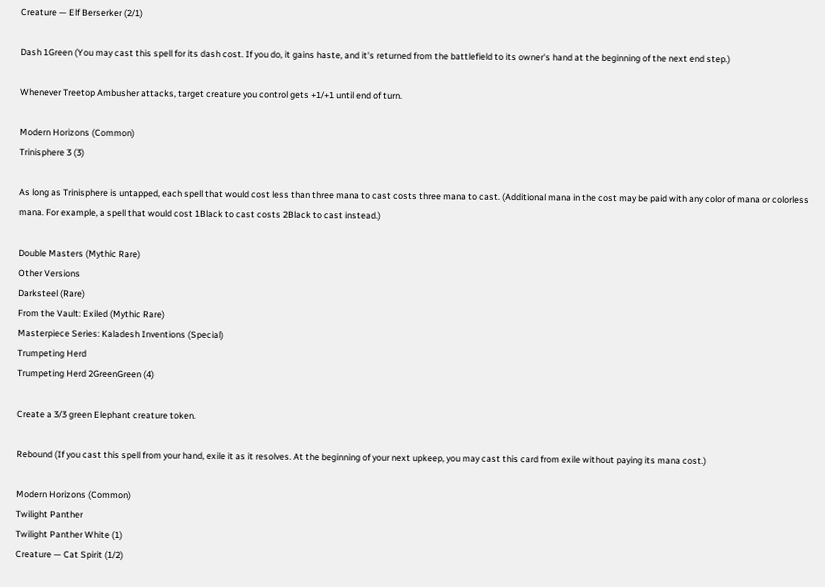Creature — Elf Berserker (2/1)

Dash 1Green (You may cast this spell for its dash cost. If you do, it gains haste, and it's returned from the battlefield to its owner's hand at the beginning of the next end step.)

Whenever Treetop Ambusher attacks, target creature you control gets +1/+1 until end of turn.

Modern Horizons (Common)
Trinisphere 3 (3)

As long as Trinisphere is untapped, each spell that would cost less than three mana to cast costs three mana to cast. (Additional mana in the cost may be paid with any color of mana or colorless mana. For example, a spell that would cost 1Black to cast costs 2Black to cast instead.)

Double Masters (Mythic Rare)
Other Versions
Darksteel (Rare)
From the Vault: Exiled (Mythic Rare)
Masterpiece Series: Kaladesh Inventions (Special)
Trumpeting Herd
Trumpeting Herd 2GreenGreen (4)

Create a 3/3 green Elephant creature token.

Rebound (If you cast this spell from your hand, exile it as it resolves. At the beginning of your next upkeep, you may cast this card from exile without paying its mana cost.)

Modern Horizons (Common)
Twilight Panther
Twilight Panther White (1)
Creature — Cat Spirit (1/2)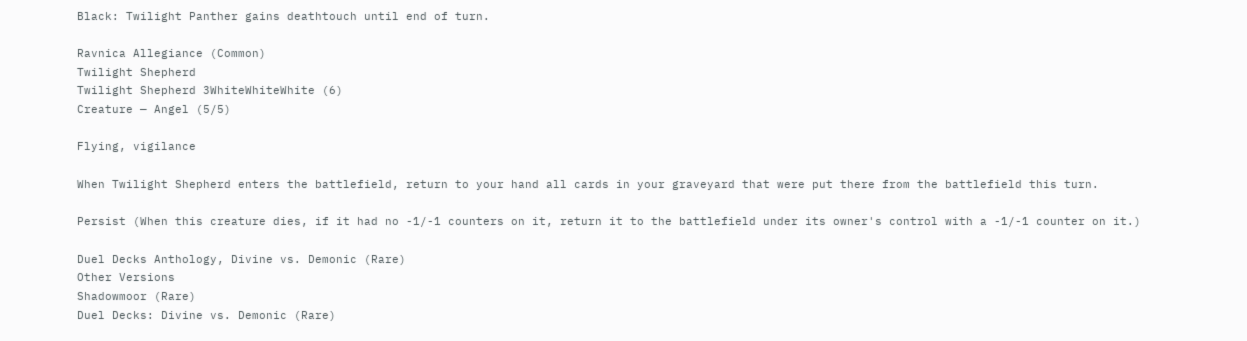Black: Twilight Panther gains deathtouch until end of turn.

Ravnica Allegiance (Common)
Twilight Shepherd
Twilight Shepherd 3WhiteWhiteWhite (6)
Creature — Angel (5/5)

Flying, vigilance

When Twilight Shepherd enters the battlefield, return to your hand all cards in your graveyard that were put there from the battlefield this turn.

Persist (When this creature dies, if it had no -1/-1 counters on it, return it to the battlefield under its owner's control with a -1/-1 counter on it.)

Duel Decks Anthology, Divine vs. Demonic (Rare)
Other Versions
Shadowmoor (Rare)
Duel Decks: Divine vs. Demonic (Rare)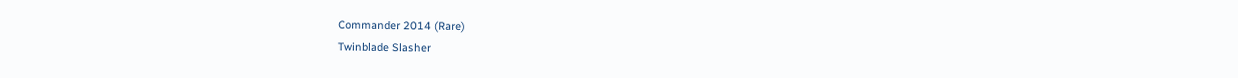Commander 2014 (Rare)
Twinblade Slasher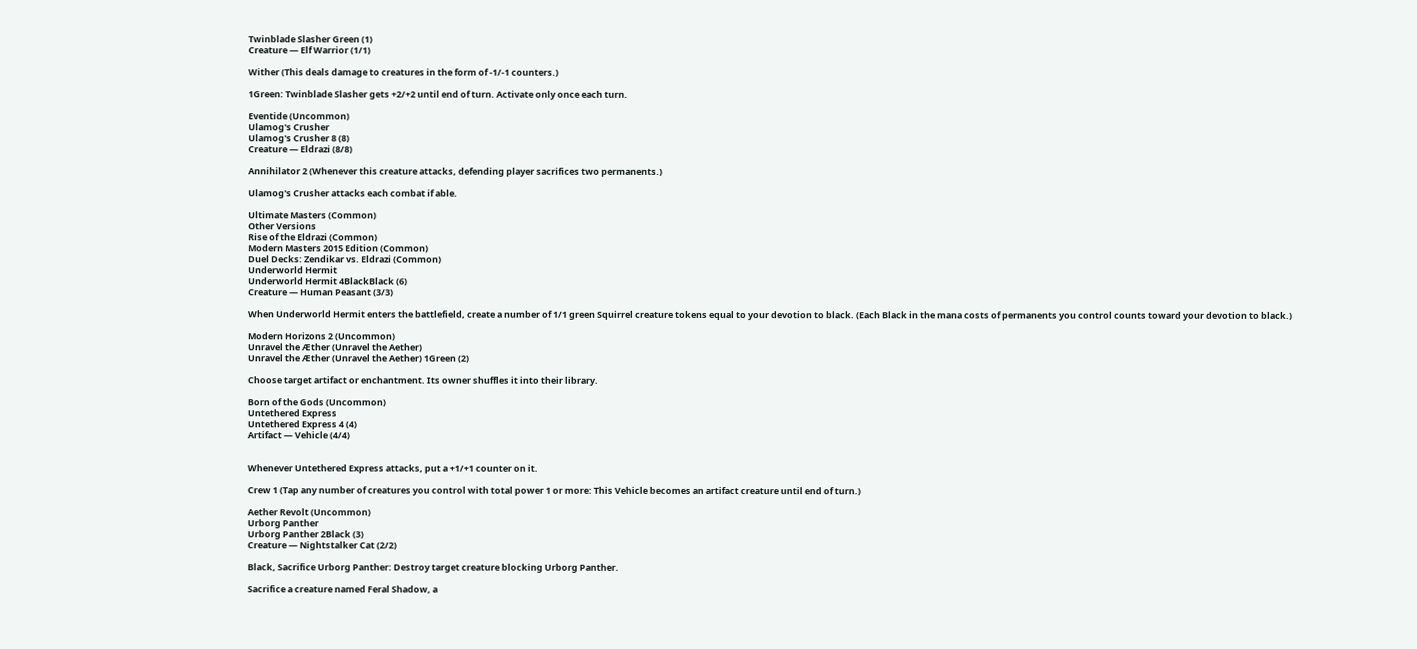Twinblade Slasher Green (1)
Creature — Elf Warrior (1/1)

Wither (This deals damage to creatures in the form of -1/-1 counters.)

1Green: Twinblade Slasher gets +2/+2 until end of turn. Activate only once each turn.

Eventide (Uncommon)
Ulamog's Crusher
Ulamog's Crusher 8 (8)
Creature — Eldrazi (8/8)

Annihilator 2 (Whenever this creature attacks, defending player sacrifices two permanents.)

Ulamog's Crusher attacks each combat if able.

Ultimate Masters (Common)
Other Versions
Rise of the Eldrazi (Common)
Modern Masters 2015 Edition (Common)
Duel Decks: Zendikar vs. Eldrazi (Common)
Underworld Hermit
Underworld Hermit 4BlackBlack (6)
Creature — Human Peasant (3/3)

When Underworld Hermit enters the battlefield, create a number of 1/1 green Squirrel creature tokens equal to your devotion to black. (Each Black in the mana costs of permanents you control counts toward your devotion to black.)

Modern Horizons 2 (Uncommon)
Unravel the Æther (Unravel the Aether)
Unravel the Æther (Unravel the Aether) 1Green (2)

Choose target artifact or enchantment. Its owner shuffles it into their library.

Born of the Gods (Uncommon)
Untethered Express
Untethered Express 4 (4)
Artifact — Vehicle (4/4)


Whenever Untethered Express attacks, put a +1/+1 counter on it.

Crew 1 (Tap any number of creatures you control with total power 1 or more: This Vehicle becomes an artifact creature until end of turn.)

Aether Revolt (Uncommon)
Urborg Panther
Urborg Panther 2Black (3)
Creature — Nightstalker Cat (2/2)

Black, Sacrifice Urborg Panther: Destroy target creature blocking Urborg Panther.

Sacrifice a creature named Feral Shadow, a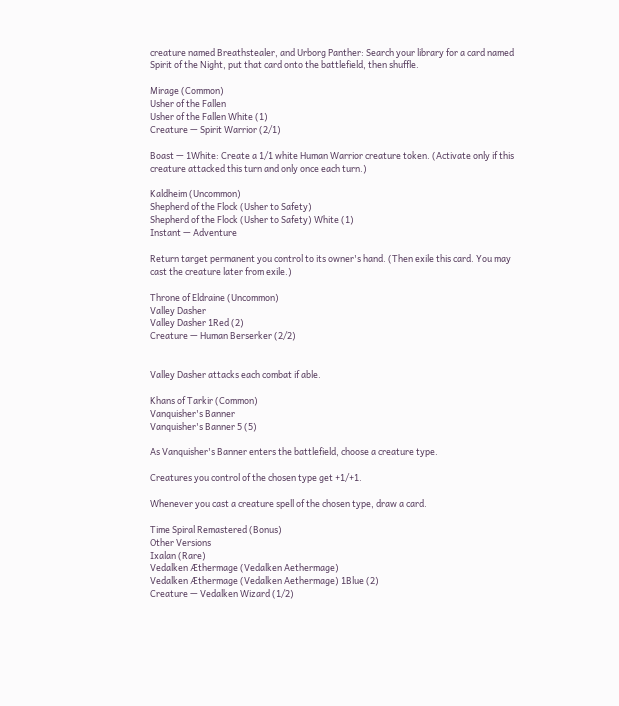creature named Breathstealer, and Urborg Panther: Search your library for a card named Spirit of the Night, put that card onto the battlefield, then shuffle.

Mirage (Common)
Usher of the Fallen
Usher of the Fallen White (1)
Creature — Spirit Warrior (2/1)

Boast — 1White: Create a 1/1 white Human Warrior creature token. (Activate only if this creature attacked this turn and only once each turn.)

Kaldheim (Uncommon)
Shepherd of the Flock (Usher to Safety)
Shepherd of the Flock (Usher to Safety) White (1)
Instant — Adventure

Return target permanent you control to its owner's hand. (Then exile this card. You may cast the creature later from exile.)

Throne of Eldraine (Uncommon)
Valley Dasher
Valley Dasher 1Red (2)
Creature — Human Berserker (2/2)


Valley Dasher attacks each combat if able.

Khans of Tarkir (Common)
Vanquisher's Banner
Vanquisher's Banner 5 (5)

As Vanquisher's Banner enters the battlefield, choose a creature type.

Creatures you control of the chosen type get +1/+1.

Whenever you cast a creature spell of the chosen type, draw a card.

Time Spiral Remastered (Bonus)
Other Versions
Ixalan (Rare)
Vedalken Æthermage (Vedalken Aethermage)
Vedalken Æthermage (Vedalken Aethermage) 1Blue (2)
Creature — Vedalken Wizard (1/2)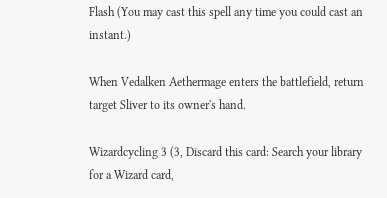Flash (You may cast this spell any time you could cast an instant.)

When Vedalken Aethermage enters the battlefield, return target Sliver to its owner's hand.

Wizardcycling 3 (3, Discard this card: Search your library for a Wizard card,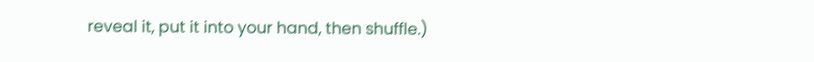reveal it, put it into your hand, then shuffle.)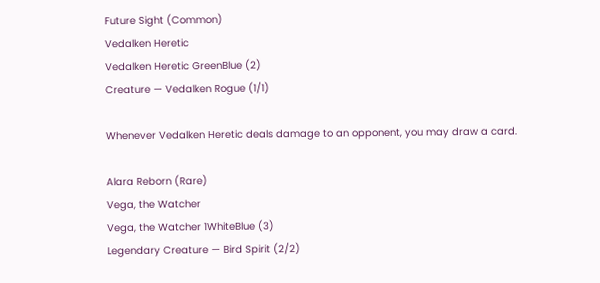Future Sight (Common)
Vedalken Heretic
Vedalken Heretic GreenBlue (2)
Creature — Vedalken Rogue (1/1)

Whenever Vedalken Heretic deals damage to an opponent, you may draw a card.

Alara Reborn (Rare)
Vega, the Watcher
Vega, the Watcher 1WhiteBlue (3)
Legendary Creature — Bird Spirit (2/2)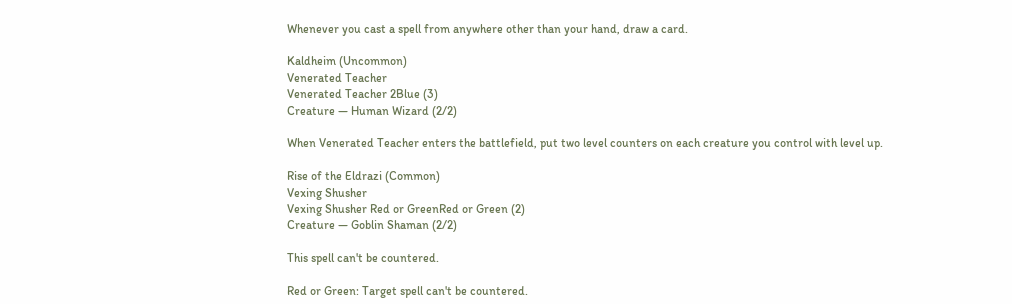Whenever you cast a spell from anywhere other than your hand, draw a card.

Kaldheim (Uncommon)
Venerated Teacher
Venerated Teacher 2Blue (3)
Creature — Human Wizard (2/2)

When Venerated Teacher enters the battlefield, put two level counters on each creature you control with level up.

Rise of the Eldrazi (Common)
Vexing Shusher
Vexing Shusher Red or GreenRed or Green (2)
Creature — Goblin Shaman (2/2)

This spell can't be countered.

Red or Green: Target spell can't be countered.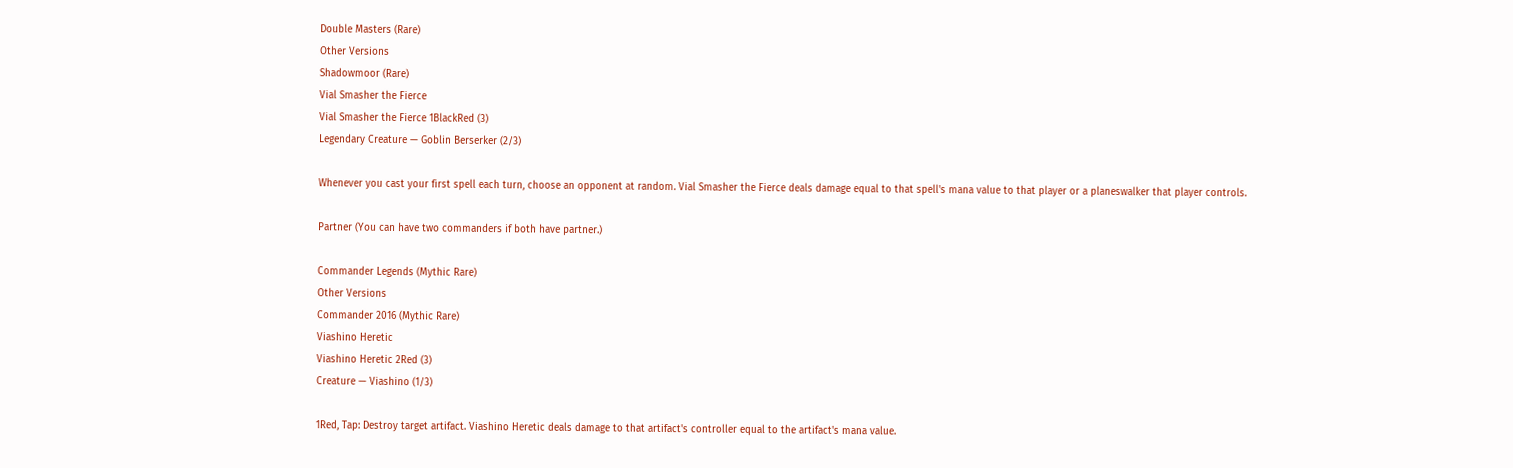Double Masters (Rare)
Other Versions
Shadowmoor (Rare)
Vial Smasher the Fierce
Vial Smasher the Fierce 1BlackRed (3)
Legendary Creature — Goblin Berserker (2/3)

Whenever you cast your first spell each turn, choose an opponent at random. Vial Smasher the Fierce deals damage equal to that spell's mana value to that player or a planeswalker that player controls.

Partner (You can have two commanders if both have partner.)

Commander Legends (Mythic Rare)
Other Versions
Commander 2016 (Mythic Rare)
Viashino Heretic
Viashino Heretic 2Red (3)
Creature — Viashino (1/3)

1Red, Tap: Destroy target artifact. Viashino Heretic deals damage to that artifact's controller equal to the artifact's mana value.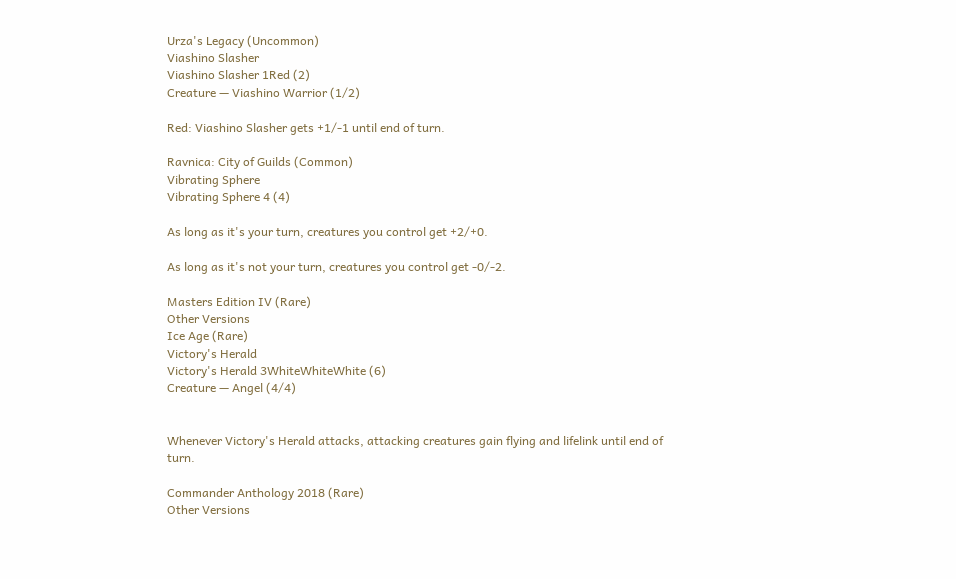Urza's Legacy (Uncommon)
Viashino Slasher
Viashino Slasher 1Red (2)
Creature — Viashino Warrior (1/2)

Red: Viashino Slasher gets +1/-1 until end of turn.

Ravnica: City of Guilds (Common)
Vibrating Sphere
Vibrating Sphere 4 (4)

As long as it's your turn, creatures you control get +2/+0.

As long as it's not your turn, creatures you control get -0/-2.

Masters Edition IV (Rare)
Other Versions
Ice Age (Rare)
Victory's Herald
Victory's Herald 3WhiteWhiteWhite (6)
Creature — Angel (4/4)


Whenever Victory's Herald attacks, attacking creatures gain flying and lifelink until end of turn.

Commander Anthology 2018 (Rare)
Other Versions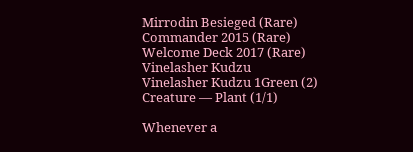Mirrodin Besieged (Rare)
Commander 2015 (Rare)
Welcome Deck 2017 (Rare)
Vinelasher Kudzu
Vinelasher Kudzu 1Green (2)
Creature — Plant (1/1)

Whenever a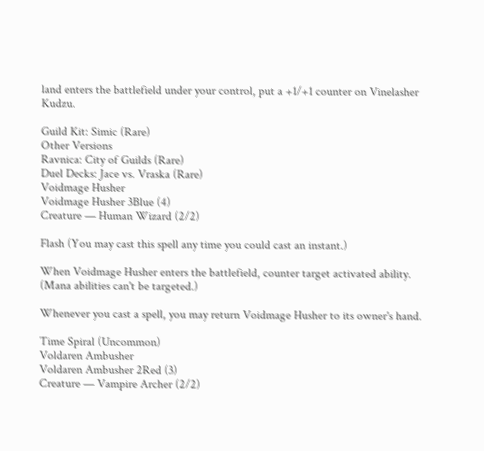land enters the battlefield under your control, put a +1/+1 counter on Vinelasher Kudzu.

Guild Kit: Simic (Rare)
Other Versions
Ravnica: City of Guilds (Rare)
Duel Decks: Jace vs. Vraska (Rare)
Voidmage Husher
Voidmage Husher 3Blue (4)
Creature — Human Wizard (2/2)

Flash (You may cast this spell any time you could cast an instant.)

When Voidmage Husher enters the battlefield, counter target activated ability. (Mana abilities can't be targeted.)

Whenever you cast a spell, you may return Voidmage Husher to its owner's hand.

Time Spiral (Uncommon)
Voldaren Ambusher
Voldaren Ambusher 2Red (3)
Creature — Vampire Archer (2/2)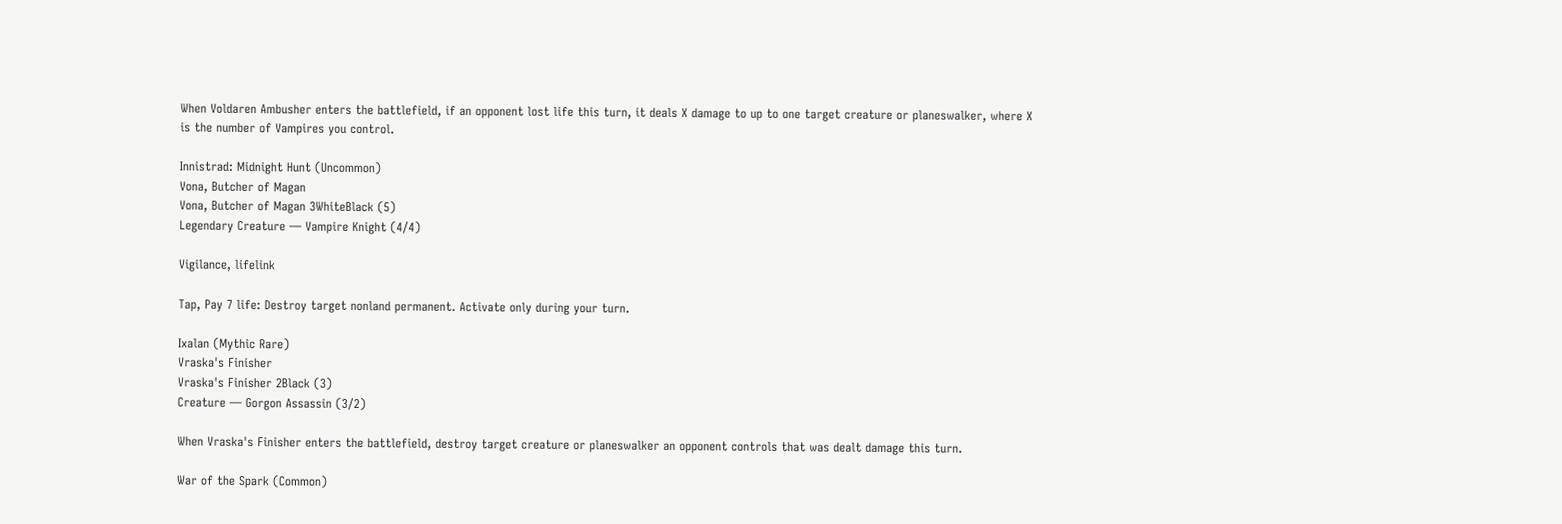When Voldaren Ambusher enters the battlefield, if an opponent lost life this turn, it deals X damage to up to one target creature or planeswalker, where X is the number of Vampires you control.

Innistrad: Midnight Hunt (Uncommon)
Vona, Butcher of Magan
Vona, Butcher of Magan 3WhiteBlack (5)
Legendary Creature — Vampire Knight (4/4)

Vigilance, lifelink

Tap, Pay 7 life: Destroy target nonland permanent. Activate only during your turn.

Ixalan (Mythic Rare)
Vraska's Finisher
Vraska's Finisher 2Black (3)
Creature — Gorgon Assassin (3/2)

When Vraska's Finisher enters the battlefield, destroy target creature or planeswalker an opponent controls that was dealt damage this turn.

War of the Spark (Common)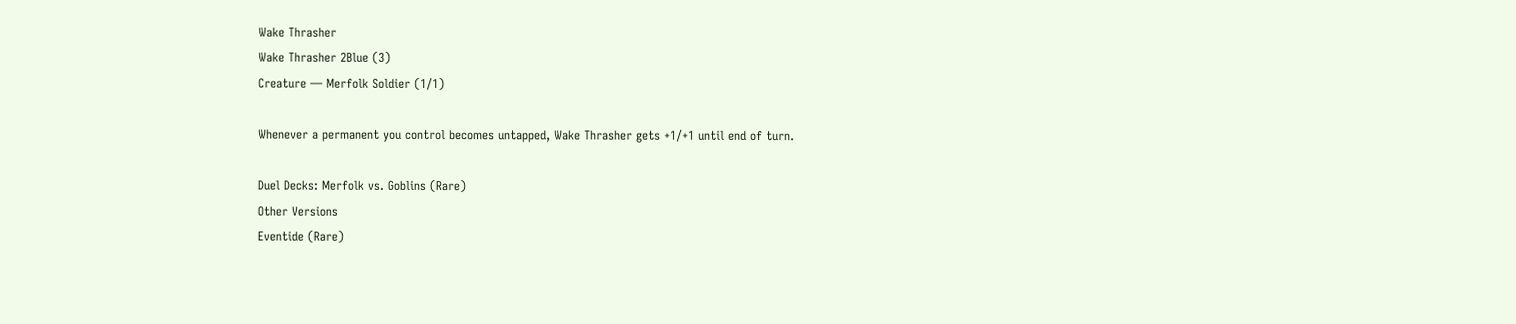Wake Thrasher
Wake Thrasher 2Blue (3)
Creature — Merfolk Soldier (1/1)

Whenever a permanent you control becomes untapped, Wake Thrasher gets +1/+1 until end of turn.

Duel Decks: Merfolk vs. Goblins (Rare)
Other Versions
Eventide (Rare)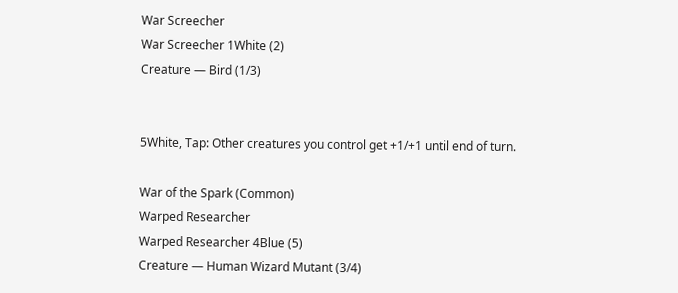War Screecher
War Screecher 1White (2)
Creature — Bird (1/3)


5White, Tap: Other creatures you control get +1/+1 until end of turn.

War of the Spark (Common)
Warped Researcher
Warped Researcher 4Blue (5)
Creature — Human Wizard Mutant (3/4)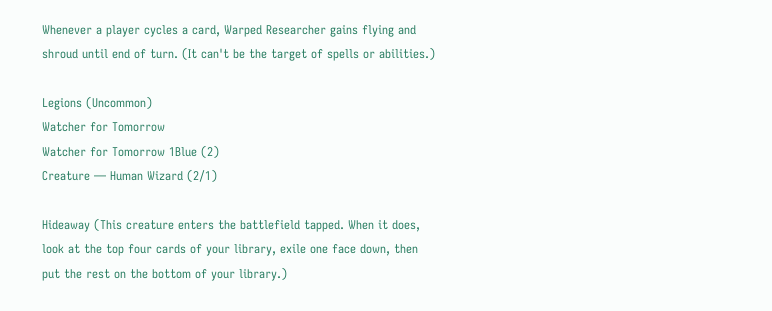Whenever a player cycles a card, Warped Researcher gains flying and shroud until end of turn. (It can't be the target of spells or abilities.)

Legions (Uncommon)
Watcher for Tomorrow
Watcher for Tomorrow 1Blue (2)
Creature — Human Wizard (2/1)

Hideaway (This creature enters the battlefield tapped. When it does, look at the top four cards of your library, exile one face down, then put the rest on the bottom of your library.)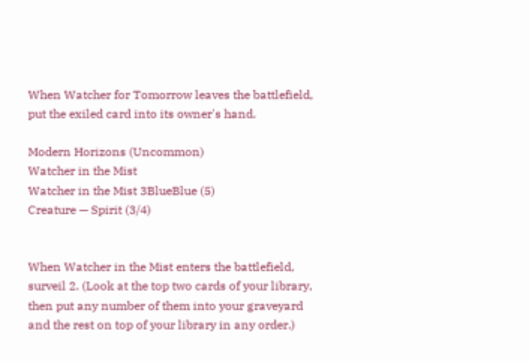When Watcher for Tomorrow leaves the battlefield, put the exiled card into its owner's hand.

Modern Horizons (Uncommon)
Watcher in the Mist
Watcher in the Mist 3BlueBlue (5)
Creature — Spirit (3/4)


When Watcher in the Mist enters the battlefield, surveil 2. (Look at the top two cards of your library, then put any number of them into your graveyard and the rest on top of your library in any order.)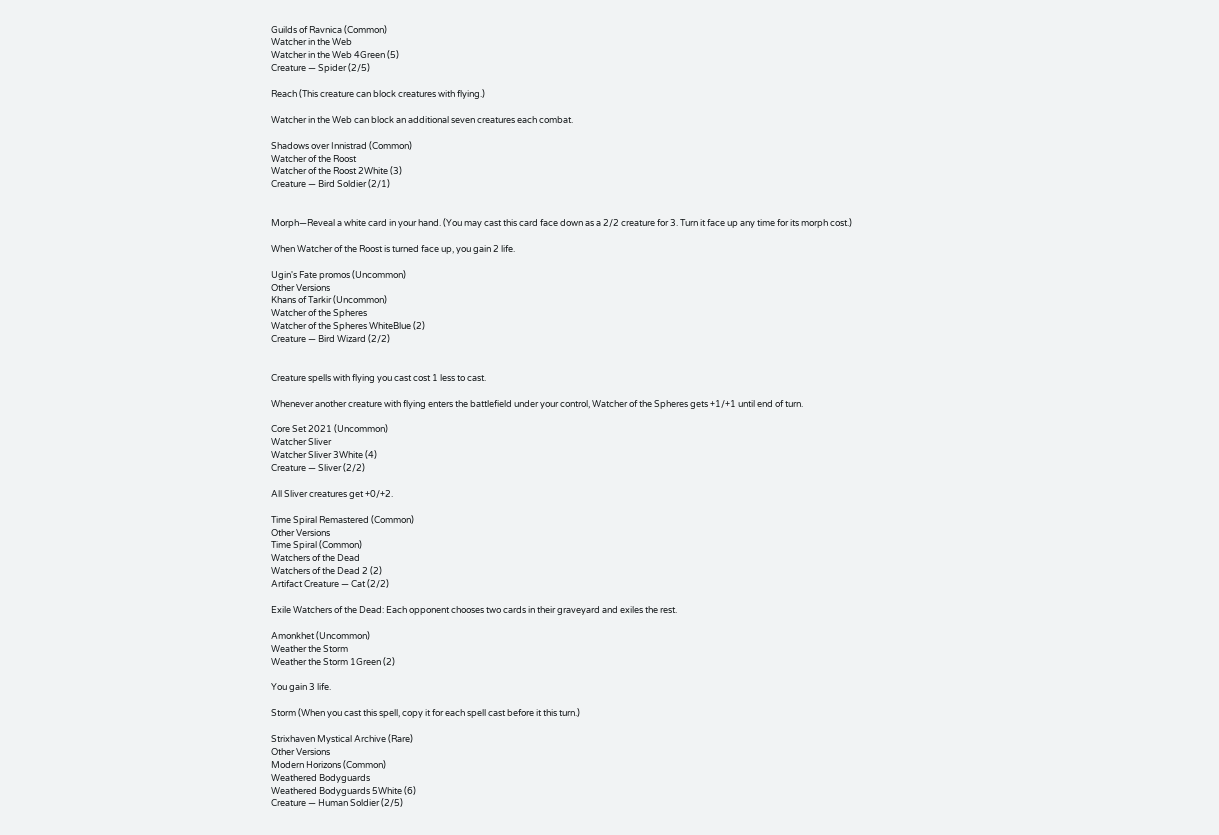Guilds of Ravnica (Common)
Watcher in the Web
Watcher in the Web 4Green (5)
Creature — Spider (2/5)

Reach (This creature can block creatures with flying.)

Watcher in the Web can block an additional seven creatures each combat.

Shadows over Innistrad (Common)
Watcher of the Roost
Watcher of the Roost 2White (3)
Creature — Bird Soldier (2/1)


Morph—Reveal a white card in your hand. (You may cast this card face down as a 2/2 creature for 3. Turn it face up any time for its morph cost.)

When Watcher of the Roost is turned face up, you gain 2 life.

Ugin's Fate promos (Uncommon)
Other Versions
Khans of Tarkir (Uncommon)
Watcher of the Spheres
Watcher of the Spheres WhiteBlue (2)
Creature — Bird Wizard (2/2)


Creature spells with flying you cast cost 1 less to cast.

Whenever another creature with flying enters the battlefield under your control, Watcher of the Spheres gets +1/+1 until end of turn.

Core Set 2021 (Uncommon)
Watcher Sliver
Watcher Sliver 3White (4)
Creature — Sliver (2/2)

All Sliver creatures get +0/+2.

Time Spiral Remastered (Common)
Other Versions
Time Spiral (Common)
Watchers of the Dead
Watchers of the Dead 2 (2)
Artifact Creature — Cat (2/2)

Exile Watchers of the Dead: Each opponent chooses two cards in their graveyard and exiles the rest.

Amonkhet (Uncommon)
Weather the Storm
Weather the Storm 1Green (2)

You gain 3 life.

Storm (When you cast this spell, copy it for each spell cast before it this turn.)

Strixhaven Mystical Archive (Rare)
Other Versions
Modern Horizons (Common)
Weathered Bodyguards
Weathered Bodyguards 5White (6)
Creature — Human Soldier (2/5)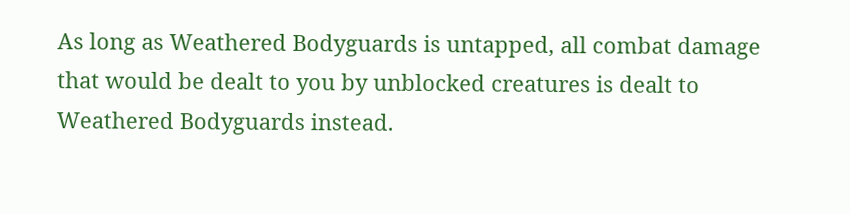As long as Weathered Bodyguards is untapped, all combat damage that would be dealt to you by unblocked creatures is dealt to Weathered Bodyguards instead.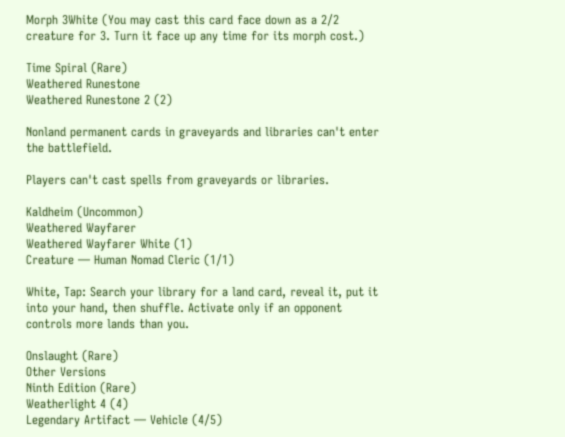Morph 3White (You may cast this card face down as a 2/2 creature for 3. Turn it face up any time for its morph cost.)

Time Spiral (Rare)
Weathered Runestone
Weathered Runestone 2 (2)

Nonland permanent cards in graveyards and libraries can't enter the battlefield.

Players can't cast spells from graveyards or libraries.

Kaldheim (Uncommon)
Weathered Wayfarer
Weathered Wayfarer White (1)
Creature — Human Nomad Cleric (1/1)

White, Tap: Search your library for a land card, reveal it, put it into your hand, then shuffle. Activate only if an opponent controls more lands than you.

Onslaught (Rare)
Other Versions
Ninth Edition (Rare)
Weatherlight 4 (4)
Legendary Artifact — Vehicle (4/5)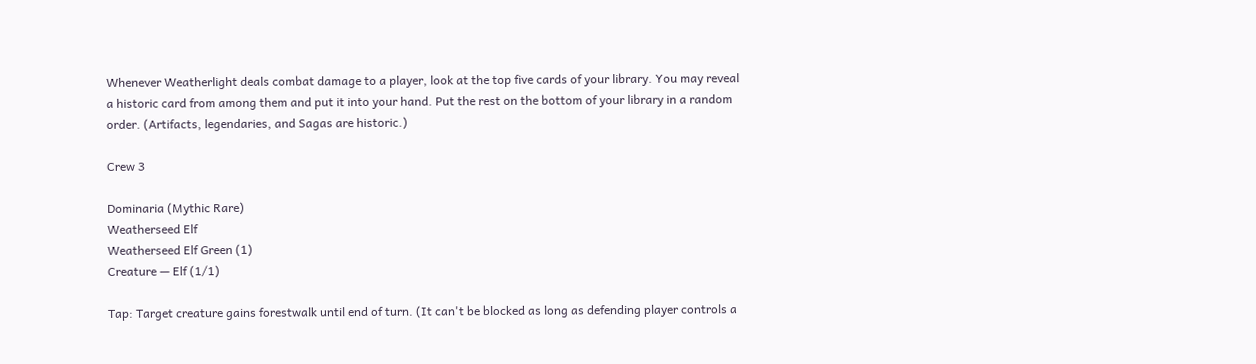Whenever Weatherlight deals combat damage to a player, look at the top five cards of your library. You may reveal a historic card from among them and put it into your hand. Put the rest on the bottom of your library in a random order. (Artifacts, legendaries, and Sagas are historic.)

Crew 3

Dominaria (Mythic Rare)
Weatherseed Elf
Weatherseed Elf Green (1)
Creature — Elf (1/1)

Tap: Target creature gains forestwalk until end of turn. (It can't be blocked as long as defending player controls a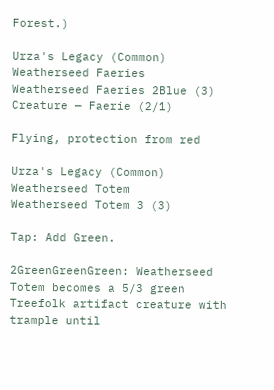Forest.)

Urza's Legacy (Common)
Weatherseed Faeries
Weatherseed Faeries 2Blue (3)
Creature — Faerie (2/1)

Flying, protection from red

Urza's Legacy (Common)
Weatherseed Totem
Weatherseed Totem 3 (3)

Tap: Add Green.

2GreenGreenGreen: Weatherseed Totem becomes a 5/3 green Treefolk artifact creature with trample until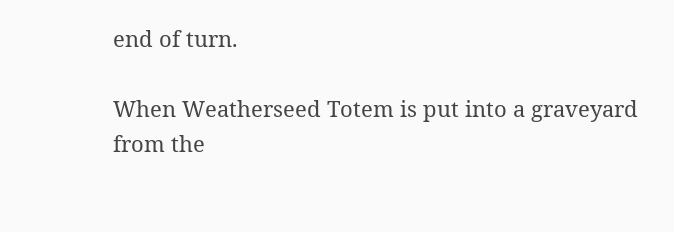end of turn.

When Weatherseed Totem is put into a graveyard from the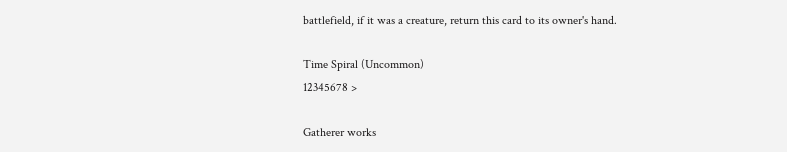battlefield, if it was a creature, return this card to its owner's hand.

Time Spiral (Uncommon)
12345678 >

Gatherer works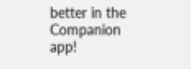better in the Companion app!